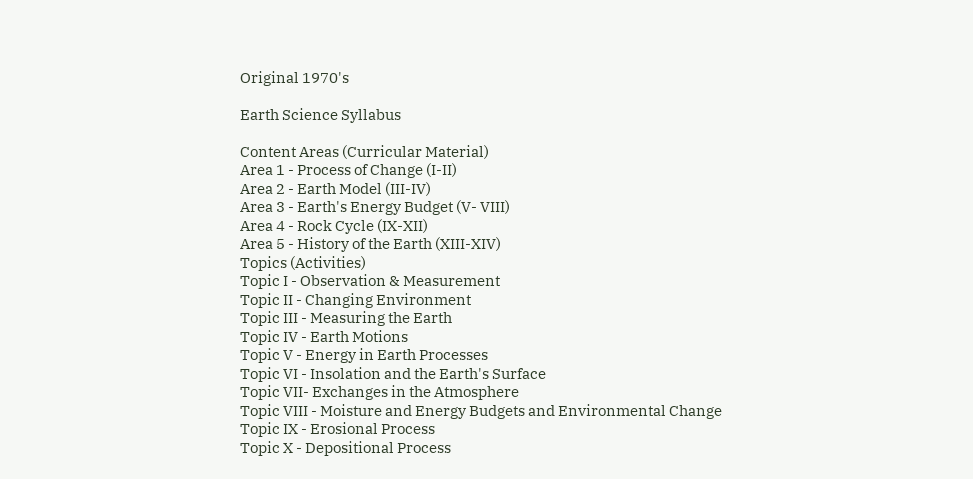Original 1970's

Earth Science Syllabus

Content Areas (Curricular Material)
Area 1 - Process of Change (I-II)
Area 2 - Earth Model (III-IV)
Area 3 - Earth's Energy Budget (V- VIII)
Area 4 - Rock Cycle (IX-XII)
Area 5 - History of the Earth (XIII-XIV)
Topics (Activities)
Topic I - Observation & Measurement
Topic II - Changing Environment
Topic III - Measuring the Earth
Topic IV - Earth Motions
Topic V - Energy in Earth Processes
Topic VI - Insolation and the Earth's Surface
Topic VII- Exchanges in the Atmosphere
Topic VIII - Moisture and Energy Budgets and Environmental Change
Topic IX - Erosional Process
Topic X - Depositional Process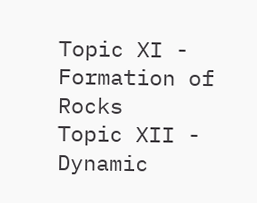Topic XI - Formation of Rocks
Topic XII - Dynamic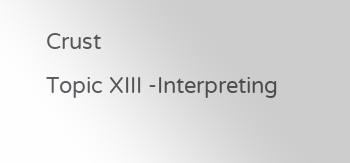Crust
Topic XIII -Interpreting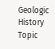Geologic History
Topic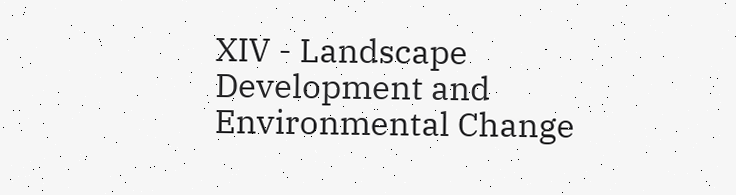XIV - Landscape Development and Environmental Change